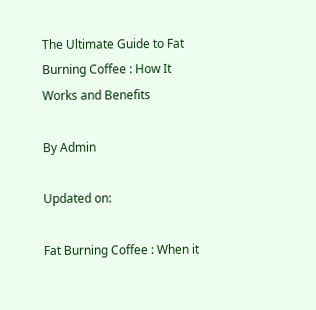The Ultimate Guide to Fat Burning Coffee : How It Works and Benefits

By Admin

Updated on:

Fat Burning Coffee : When it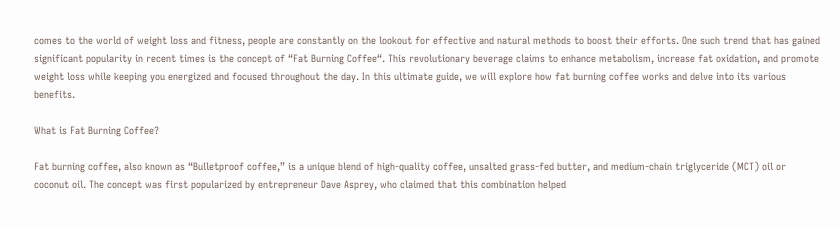comes to the world of weight loss and fitness, people are constantly on the lookout for effective and natural methods to boost their efforts. One such trend that has gained significant popularity in recent times is the concept of “Fat Burning Coffee“. This revolutionary beverage claims to enhance metabolism, increase fat oxidation, and promote weight loss while keeping you energized and focused throughout the day. In this ultimate guide, we will explore how fat burning coffee works and delve into its various benefits.

What is Fat Burning Coffee?

Fat burning coffee, also known as “Bulletproof coffee,” is a unique blend of high-quality coffee, unsalted grass-fed butter, and medium-chain triglyceride (MCT) oil or coconut oil. The concept was first popularized by entrepreneur Dave Asprey, who claimed that this combination helped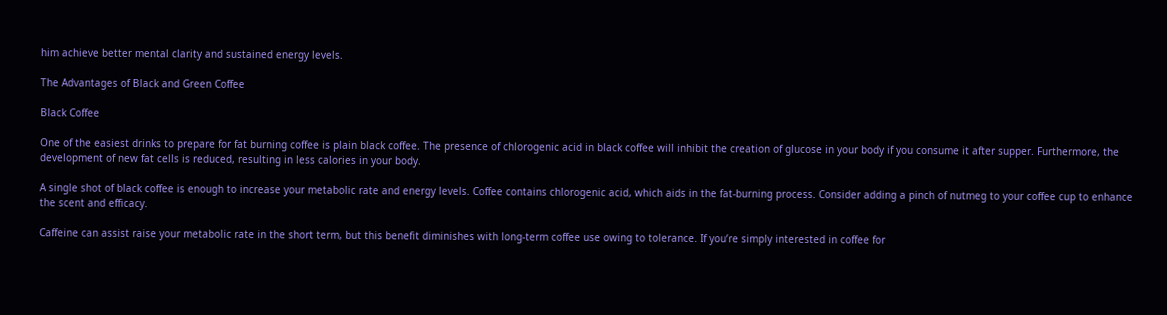him achieve better mental clarity and sustained energy levels.

The Advantages of Black and Green Coffee

Black Coffee

One of the easiest drinks to prepare for fat burning coffee is plain black coffee. The presence of chlorogenic acid in black coffee will inhibit the creation of glucose in your body if you consume it after supper. Furthermore, the development of new fat cells is reduced, resulting in less calories in your body.

A single shot of black coffee is enough to increase your metabolic rate and energy levels. Coffee contains chlorogenic acid, which aids in the fat-burning process. Consider adding a pinch of nutmeg to your coffee cup to enhance the scent and efficacy.

Caffeine can assist raise your metabolic rate in the short term, but this benefit diminishes with long-term coffee use owing to tolerance. If you’re simply interested in coffee for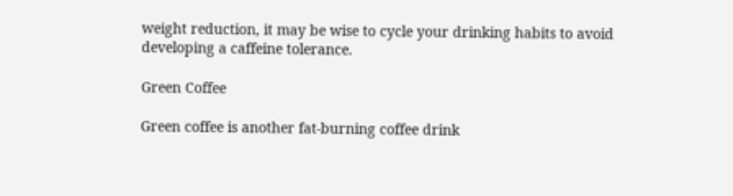weight reduction, it may be wise to cycle your drinking habits to avoid developing a caffeine tolerance.

Green Coffee

Green coffee is another fat-burning coffee drink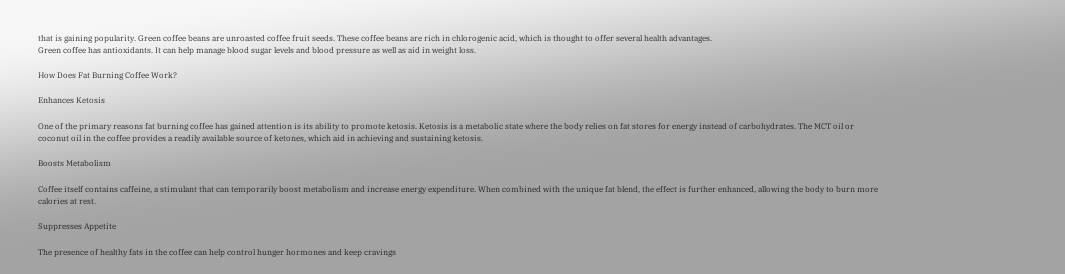that is gaining popularity. Green coffee beans are unroasted coffee fruit seeds. These coffee beans are rich in chlorogenic acid, which is thought to offer several health advantages.
Green coffee has antioxidants. It can help manage blood sugar levels and blood pressure as well as aid in weight loss.

How Does Fat Burning Coffee Work?

Enhances Ketosis

One of the primary reasons fat burning coffee has gained attention is its ability to promote ketosis. Ketosis is a metabolic state where the body relies on fat stores for energy instead of carbohydrates. The MCT oil or coconut oil in the coffee provides a readily available source of ketones, which aid in achieving and sustaining ketosis.

Boosts Metabolism

Coffee itself contains caffeine, a stimulant that can temporarily boost metabolism and increase energy expenditure. When combined with the unique fat blend, the effect is further enhanced, allowing the body to burn more calories at rest.

Suppresses Appetite

The presence of healthy fats in the coffee can help control hunger hormones and keep cravings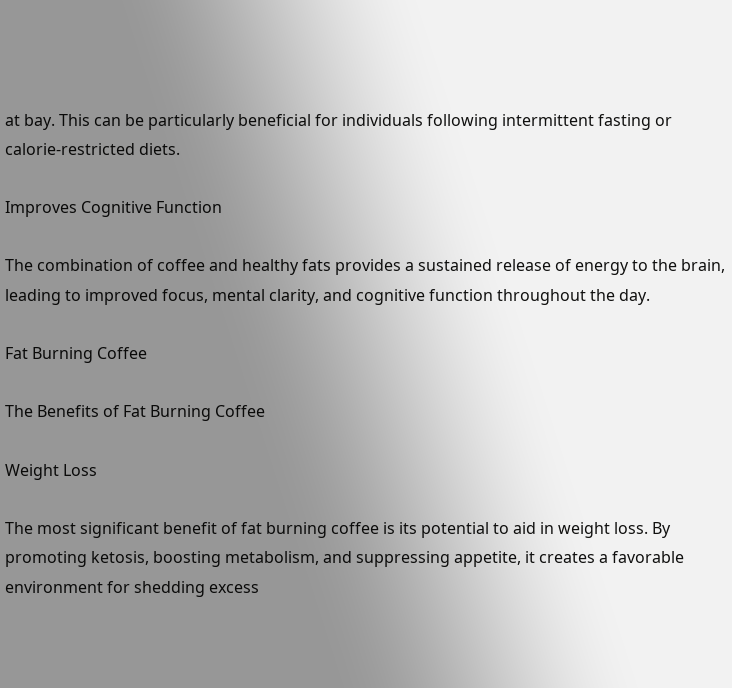at bay. This can be particularly beneficial for individuals following intermittent fasting or calorie-restricted diets.

Improves Cognitive Function

The combination of coffee and healthy fats provides a sustained release of energy to the brain, leading to improved focus, mental clarity, and cognitive function throughout the day.

Fat Burning Coffee

The Benefits of Fat Burning Coffee

Weight Loss

The most significant benefit of fat burning coffee is its potential to aid in weight loss. By promoting ketosis, boosting metabolism, and suppressing appetite, it creates a favorable environment for shedding excess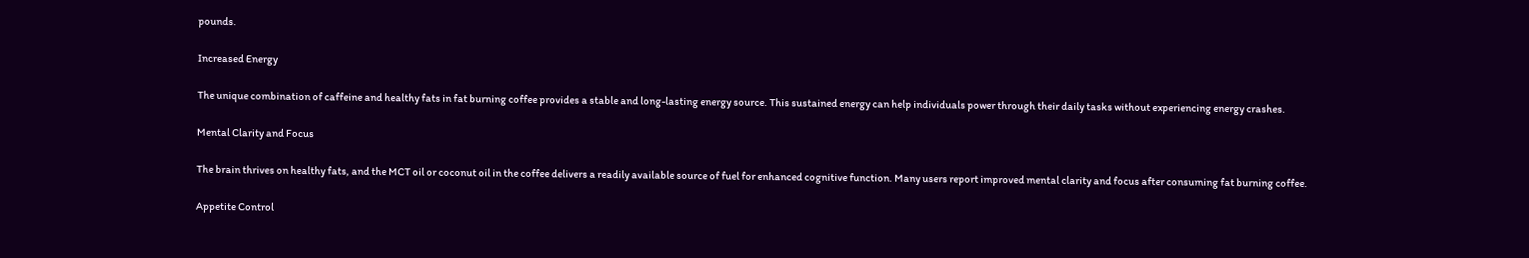pounds.

Increased Energy

The unique combination of caffeine and healthy fats in fat burning coffee provides a stable and long-lasting energy source. This sustained energy can help individuals power through their daily tasks without experiencing energy crashes.

Mental Clarity and Focus

The brain thrives on healthy fats, and the MCT oil or coconut oil in the coffee delivers a readily available source of fuel for enhanced cognitive function. Many users report improved mental clarity and focus after consuming fat burning coffee.

Appetite Control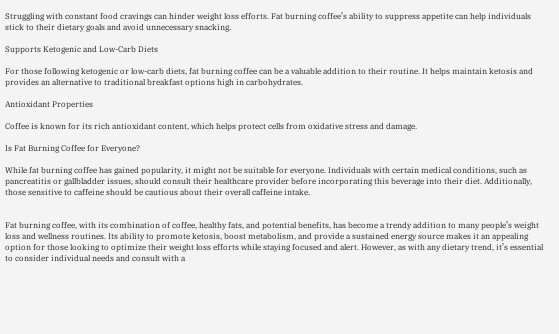Struggling with constant food cravings can hinder weight loss efforts. Fat burning coffee’s ability to suppress appetite can help individuals stick to their dietary goals and avoid unnecessary snacking.

Supports Ketogenic and Low-Carb Diets

For those following ketogenic or low-carb diets, fat burning coffee can be a valuable addition to their routine. It helps maintain ketosis and provides an alternative to traditional breakfast options high in carbohydrates.

Antioxidant Properties

Coffee is known for its rich antioxidant content, which helps protect cells from oxidative stress and damage.

Is Fat Burning Coffee for Everyone?

While fat burning coffee has gained popularity, it might not be suitable for everyone. Individuals with certain medical conditions, such as pancreatitis or gallbladder issues, should consult their healthcare provider before incorporating this beverage into their diet. Additionally, those sensitive to caffeine should be cautious about their overall caffeine intake.


Fat burning coffee, with its combination of coffee, healthy fats, and potential benefits, has become a trendy addition to many people’s weight loss and wellness routines. Its ability to promote ketosis, boost metabolism, and provide a sustained energy source makes it an appealing option for those looking to optimize their weight loss efforts while staying focused and alert. However, as with any dietary trend, it’s essential to consider individual needs and consult with a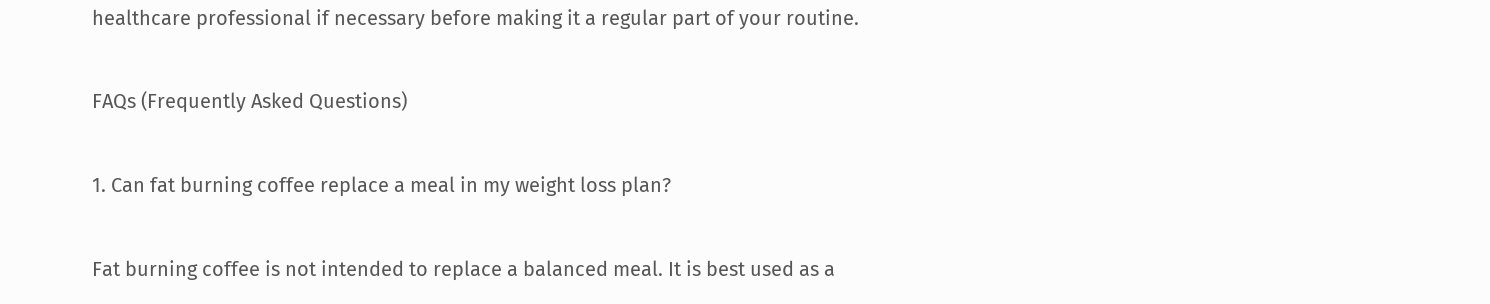healthcare professional if necessary before making it a regular part of your routine.

FAQs (Frequently Asked Questions)

1. Can fat burning coffee replace a meal in my weight loss plan?

Fat burning coffee is not intended to replace a balanced meal. It is best used as a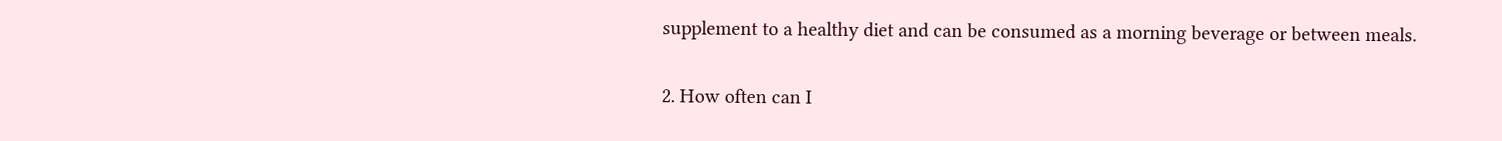supplement to a healthy diet and can be consumed as a morning beverage or between meals.

2. How often can I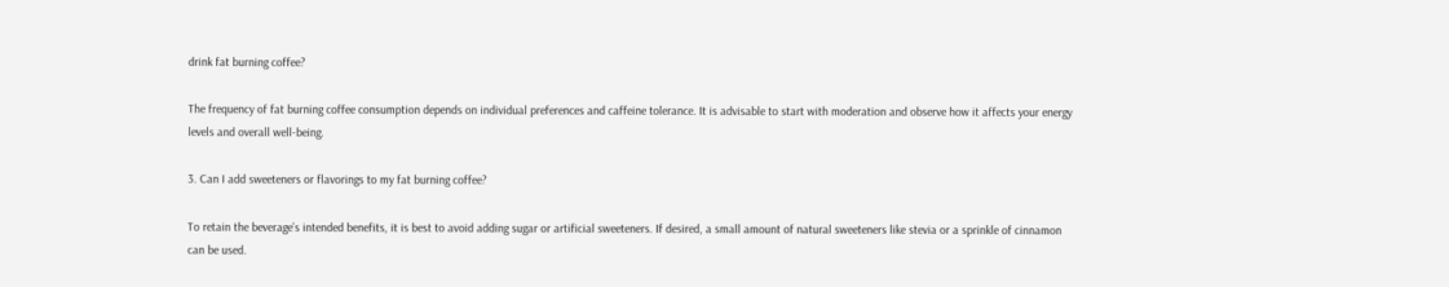drink fat burning coffee?

The frequency of fat burning coffee consumption depends on individual preferences and caffeine tolerance. It is advisable to start with moderation and observe how it affects your energy levels and overall well-being.

3. Can I add sweeteners or flavorings to my fat burning coffee?

To retain the beverage’s intended benefits, it is best to avoid adding sugar or artificial sweeteners. If desired, a small amount of natural sweeteners like stevia or a sprinkle of cinnamon can be used.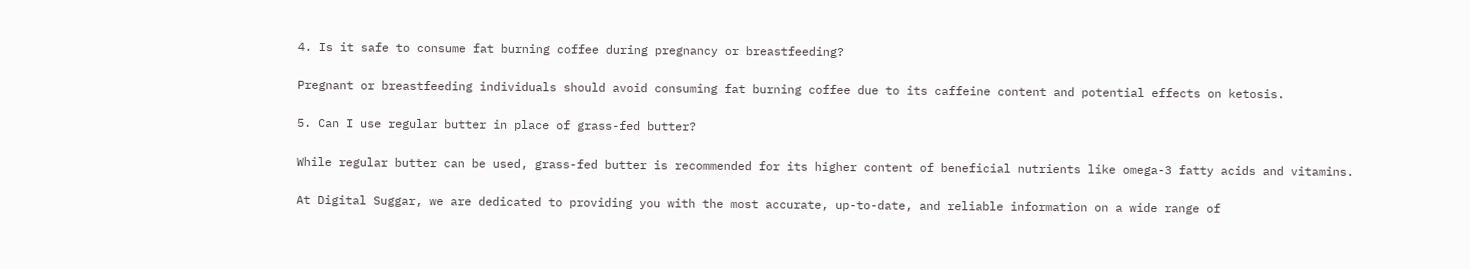4. Is it safe to consume fat burning coffee during pregnancy or breastfeeding?

Pregnant or breastfeeding individuals should avoid consuming fat burning coffee due to its caffeine content and potential effects on ketosis.

5. Can I use regular butter in place of grass-fed butter?

While regular butter can be used, grass-fed butter is recommended for its higher content of beneficial nutrients like omega-3 fatty acids and vitamins.

At Digital Suggar, we are dedicated to providing you with the most accurate, up-to-date, and reliable information on a wide range of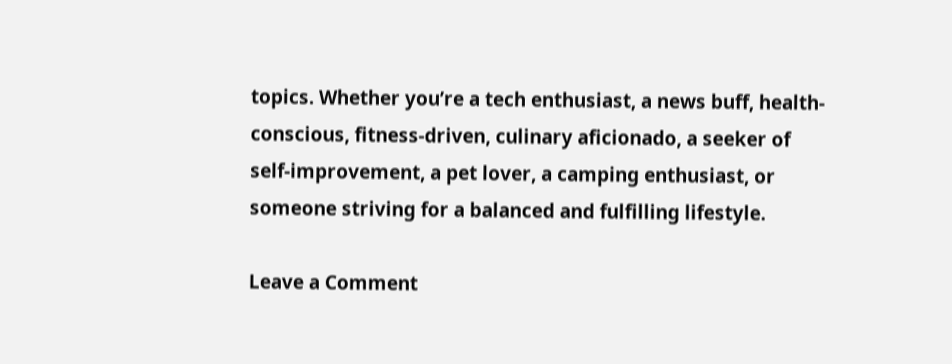topics. Whether you’re a tech enthusiast, a news buff, health-conscious, fitness-driven, culinary aficionado, a seeker of self-improvement, a pet lover, a camping enthusiast, or someone striving for a balanced and fulfilling lifestyle.

Leave a Comment